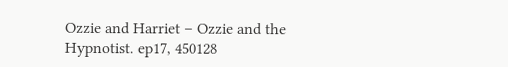Ozzie and Harriet – Ozzie and the Hypnotist. ep17, 450128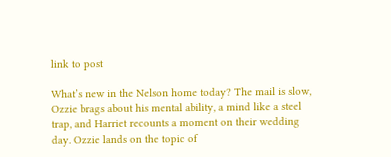link to post

What’s new in the Nelson home today? The mail is slow, Ozzie brags about his mental ability, a mind like a steel trap, and Harriet recounts a moment on their wedding day. Ozzie lands on the topic of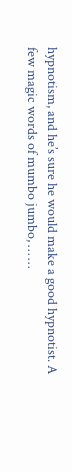hypnotism, and he’s sure he would make a good hypnotist. A few magic words of mumbo jumbo, … …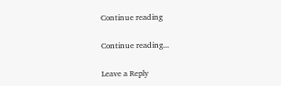Continue reading

Continue reading...

Leave a Reply